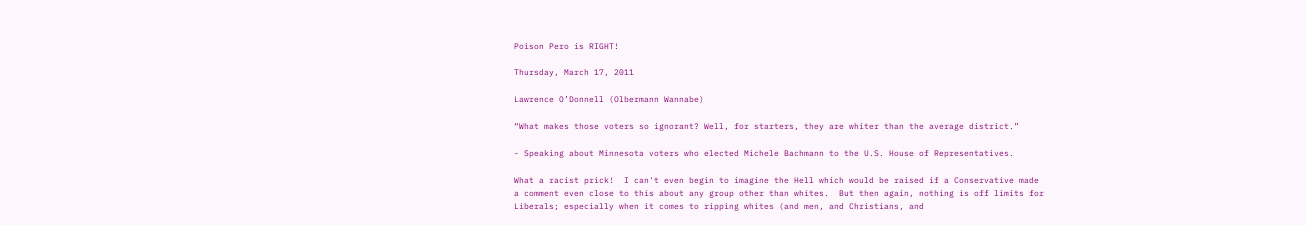Poison Pero is RIGHT!

Thursday, March 17, 2011

Lawrence O’Donnell (Olbermann Wannabe)

“What makes those voters so ignorant? Well, for starters, they are whiter than the average district.”

- Speaking about Minnesota voters who elected Michele Bachmann to the U.S. House of Representatives.

What a racist prick!  I can't even begin to imagine the Hell which would be raised if a Conservative made a comment even close to this about any group other than whites.  But then again, nothing is off limits for Liberals; especially when it comes to ripping whites (and men, and Christians, and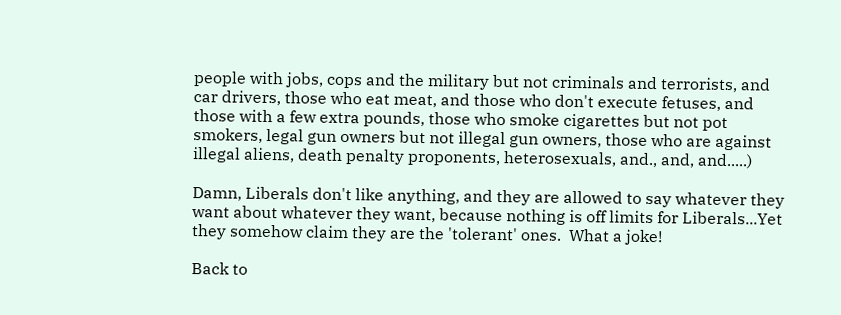people with jobs, cops and the military but not criminals and terrorists, and car drivers, those who eat meat, and those who don't execute fetuses, and those with a few extra pounds, those who smoke cigarettes but not pot smokers, legal gun owners but not illegal gun owners, those who are against illegal aliens, death penalty proponents, heterosexuals, and., and, and.....)

Damn, Liberals don't like anything, and they are allowed to say whatever they want about whatever they want, because nothing is off limits for Liberals...Yet they somehow claim they are the 'tolerant' ones.  What a joke!

Back to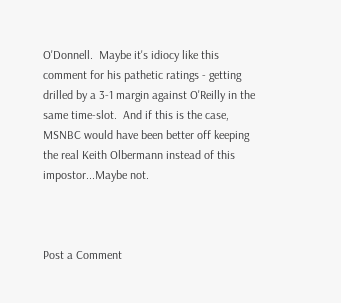O'Donnell.  Maybe it's idiocy like this comment for his pathetic ratings - getting drilled by a 3-1 margin against O'Reilly in the same time-slot.  And if this is the case, MSNBC would have been better off keeping the real Keith Olbermann instead of this impostor...Maybe not.



Post a Comment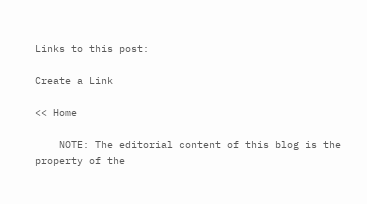Links to this post:

Create a Link

<< Home

    NOTE: The editorial content of this blog is the property of the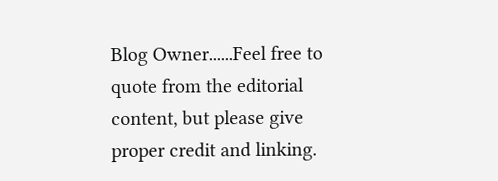Blog Owner......Feel free to quote from the editorial content, but please give proper credit and linking.